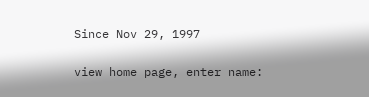Since Nov 29, 1997

view home page, enter name: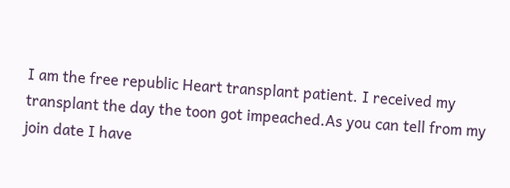I am the free republic Heart transplant patient. I received my transplant the day the toon got impeached.As you can tell from my join date I have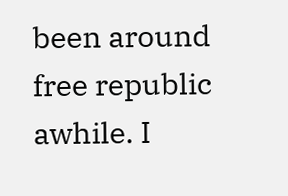been around free republic awhile. I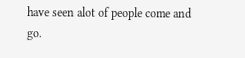have seen alot of people come and go.